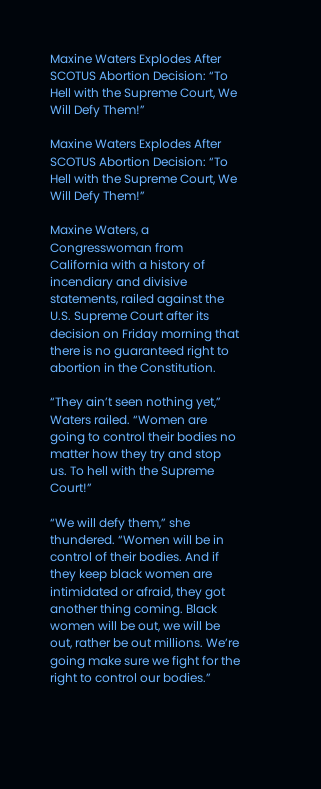Maxine Waters Explodes After SCOTUS Abortion Decision: “To Hell with the Supreme Court, We Will Defy Them!”

Maxine Waters Explodes After SCOTUS Abortion Decision: “To Hell with the Supreme Court, We Will Defy Them!”

Maxine Waters, a Congresswoman from California with a history of incendiary and divisive statements, railed against the U.S. Supreme Court after its decision on Friday morning that there is no guaranteed right to abortion in the Constitution.

“They ain’t seen nothing yet,” Waters railed. “Women are going to control their bodies no matter how they try and stop us. To hell with the Supreme Court!”

“We will defy them,” she thundered. “Women will be in control of their bodies. And if they keep black women are intimidated or afraid, they got another thing coming. Black women will be out, we will be out, rather be out millions. We’re going make sure we fight for the right to control our bodies.”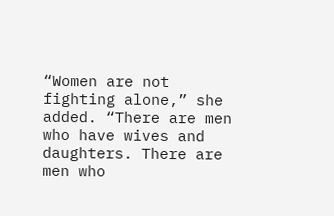“Women are not fighting alone,” she added. “There are men who have wives and daughters. There are men who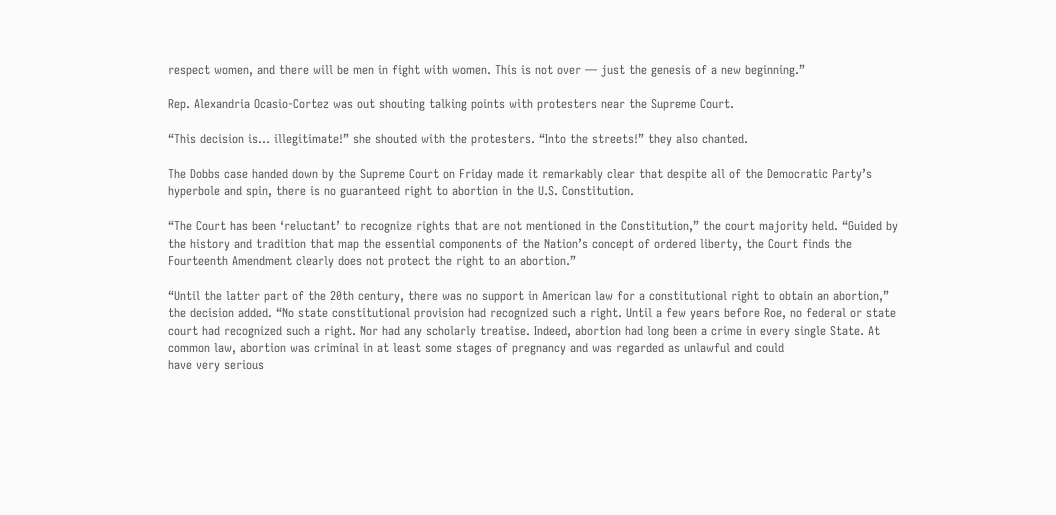respect women, and there will be men in fight with women. This is not over — just the genesis of a new beginning.”

Rep. Alexandria Ocasio-Cortez was out shouting talking points with protesters near the Supreme Court.

“This decision is… illegitimate!” she shouted with the protesters. “Into the streets!” they also chanted.

The Dobbs case handed down by the Supreme Court on Friday made it remarkably clear that despite all of the Democratic Party’s hyperbole and spin, there is no guaranteed right to abortion in the U.S. Constitution.

“The Court has been ‘reluctant’ to recognize rights that are not mentioned in the Constitution,” the court majority held. “Guided by the history and tradition that map the essential components of the Nation’s concept of ordered liberty, the Court finds the Fourteenth Amendment clearly does not protect the right to an abortion.”

“Until the latter part of the 20th century, there was no support in American law for a constitutional right to obtain an abortion,” the decision added. “No state constitutional provision had recognized such a right. Until a few years before Roe, no federal or state court had recognized such a right. Nor had any scholarly treatise. Indeed, abortion had long been a crime in every single State. At common law, abortion was criminal in at least some stages of pregnancy and was regarded as unlawful and could
have very serious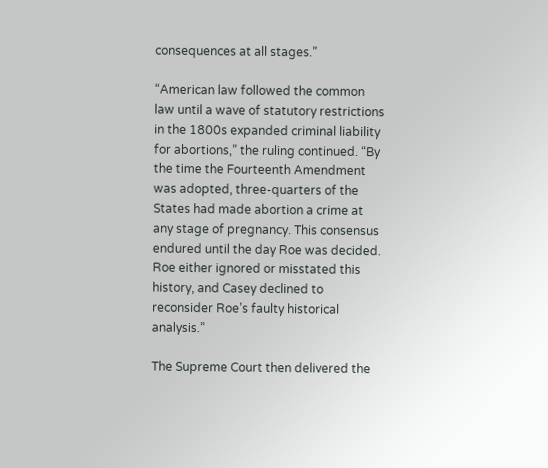consequences at all stages.”

“American law followed the common law until a wave of statutory restrictions in the 1800s expanded criminal liability for abortions,” the ruling continued. “By the time the Fourteenth Amendment was adopted, three-quarters of the States had made abortion a crime at any stage of pregnancy. This consensus endured until the day Roe was decided. Roe either ignored or misstated this history, and Casey declined to reconsider Roe’s faulty historical analysis.”

The Supreme Court then delivered the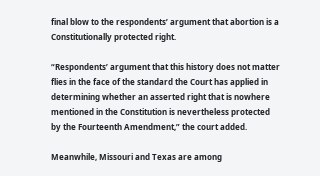final blow to the respondents’ argument that abortion is a Constitutionally protected right.

“Respondents’ argument that this history does not matter flies in the face of the standard the Court has applied in determining whether an asserted right that is nowhere mentioned in the Constitution is nevertheless protected by the Fourteenth Amendment,” the court added.

Meanwhile, Missouri and Texas are among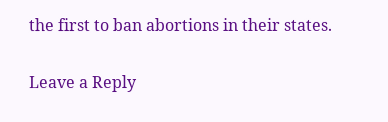the first to ban abortions in their states.

Leave a Reply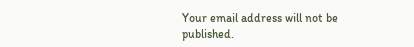Your email address will not be published.